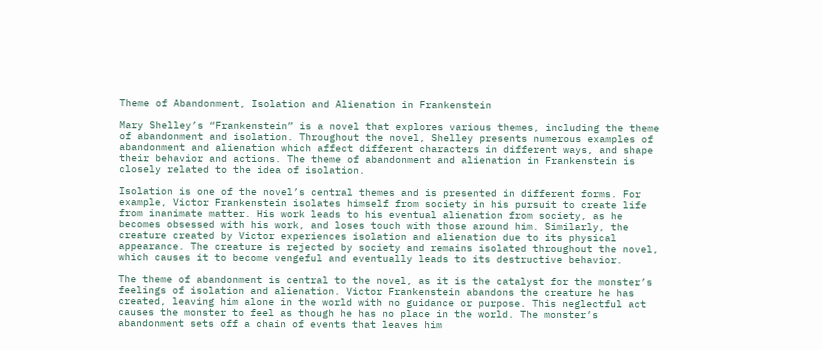Theme of Abandonment, Isolation and Alienation in Frankenstein

Mary Shelley’s “Frankenstein” is a novel that explores various themes, including the theme of abandonment and isolation. Throughout the novel, Shelley presents numerous examples of abandonment and alienation which affect different characters in different ways, and shape their behavior and actions. The theme of abandonment and alienation in Frankenstein is closely related to the idea of isolation.

Isolation is one of the novel’s central themes and is presented in different forms. For example, Victor Frankenstein isolates himself from society in his pursuit to create life from inanimate matter. His work leads to his eventual alienation from society, as he becomes obsessed with his work, and loses touch with those around him. Similarly, the creature created by Victor experiences isolation and alienation due to its physical appearance. The creature is rejected by society and remains isolated throughout the novel, which causes it to become vengeful and eventually leads to its destructive behavior.

The theme of abandonment is central to the novel, as it is the catalyst for the monster’s feelings of isolation and alienation. Victor Frankenstein abandons the creature he has created, leaving him alone in the world with no guidance or purpose. This neglectful act causes the monster to feel as though he has no place in the world. The monster’s abandonment sets off a chain of events that leaves him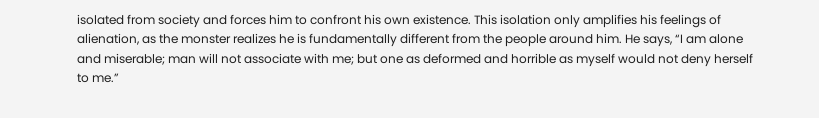isolated from society and forces him to confront his own existence. This isolation only amplifies his feelings of alienation, as the monster realizes he is fundamentally different from the people around him. He says, “I am alone and miserable; man will not associate with me; but one as deformed and horrible as myself would not deny herself to me.”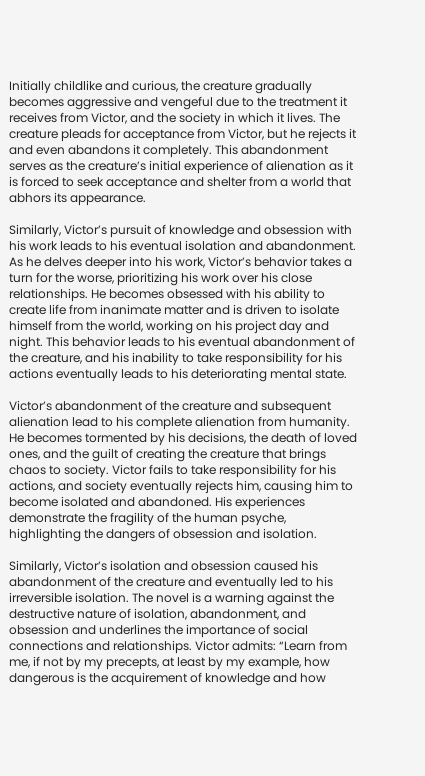Initially childlike and curious, the creature gradually becomes aggressive and vengeful due to the treatment it receives from Victor, and the society in which it lives. The creature pleads for acceptance from Victor, but he rejects it and even abandons it completely. This abandonment serves as the creature’s initial experience of alienation as it is forced to seek acceptance and shelter from a world that abhors its appearance.

Similarly, Victor’s pursuit of knowledge and obsession with his work leads to his eventual isolation and abandonment. As he delves deeper into his work, Victor’s behavior takes a turn for the worse, prioritizing his work over his close relationships. He becomes obsessed with his ability to create life from inanimate matter and is driven to isolate himself from the world, working on his project day and night. This behavior leads to his eventual abandonment of the creature, and his inability to take responsibility for his actions eventually leads to his deteriorating mental state.

Victor’s abandonment of the creature and subsequent alienation lead to his complete alienation from humanity. He becomes tormented by his decisions, the death of loved ones, and the guilt of creating the creature that brings chaos to society. Victor fails to take responsibility for his actions, and society eventually rejects him, causing him to become isolated and abandoned. His experiences demonstrate the fragility of the human psyche, highlighting the dangers of obsession and isolation.

Similarly, Victor’s isolation and obsession caused his abandonment of the creature and eventually led to his irreversible isolation. The novel is a warning against the destructive nature of isolation, abandonment, and obsession and underlines the importance of social connections and relationships. Victor admits: “Learn from me, if not by my precepts, at least by my example, how dangerous is the acquirement of knowledge and how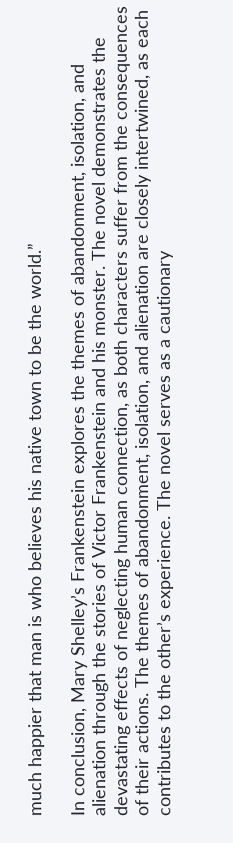much happier that man is who believes his native town to be the world.”

In conclusion, Mary Shelley’s Frankenstein explores the themes of abandonment, isolation, and alienation through the stories of Victor Frankenstein and his monster. The novel demonstrates the devastating effects of neglecting human connection, as both characters suffer from the consequences of their actions. The themes of abandonment, isolation, and alienation are closely intertwined, as each contributes to the other’s experience. The novel serves as a cautionary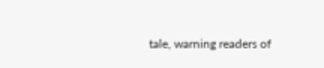tale, warning readers of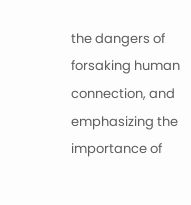the dangers of forsaking human connection, and emphasizing the importance of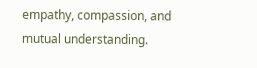empathy, compassion, and mutual understanding.